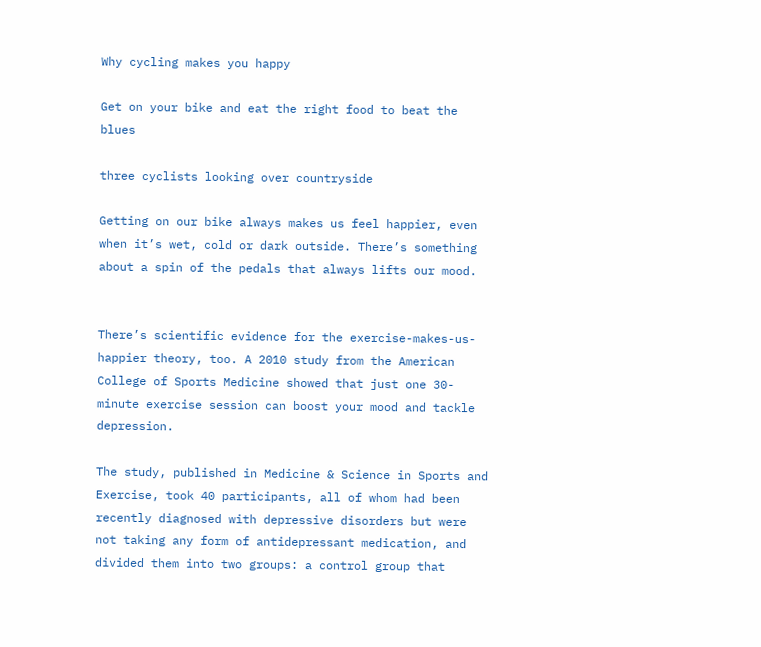Why cycling makes you happy

Get on your bike and eat the right food to beat the blues

three cyclists looking over countryside

Getting on our bike always makes us feel happier, even when it’s wet, cold or dark outside. There’s something about a spin of the pedals that always lifts our mood.


There’s scientific evidence for the exercise-makes-us-happier theory, too. A 2010 study from the American College of Sports Medicine showed that just one 30-minute exercise session can boost your mood and tackle depression.

The study, published in Medicine & Science in Sports and Exercise, took 40 participants, all of whom had been recently diagnosed with depressive disorders but were not taking any form of antidepressant medication, and divided them into two groups: a control group that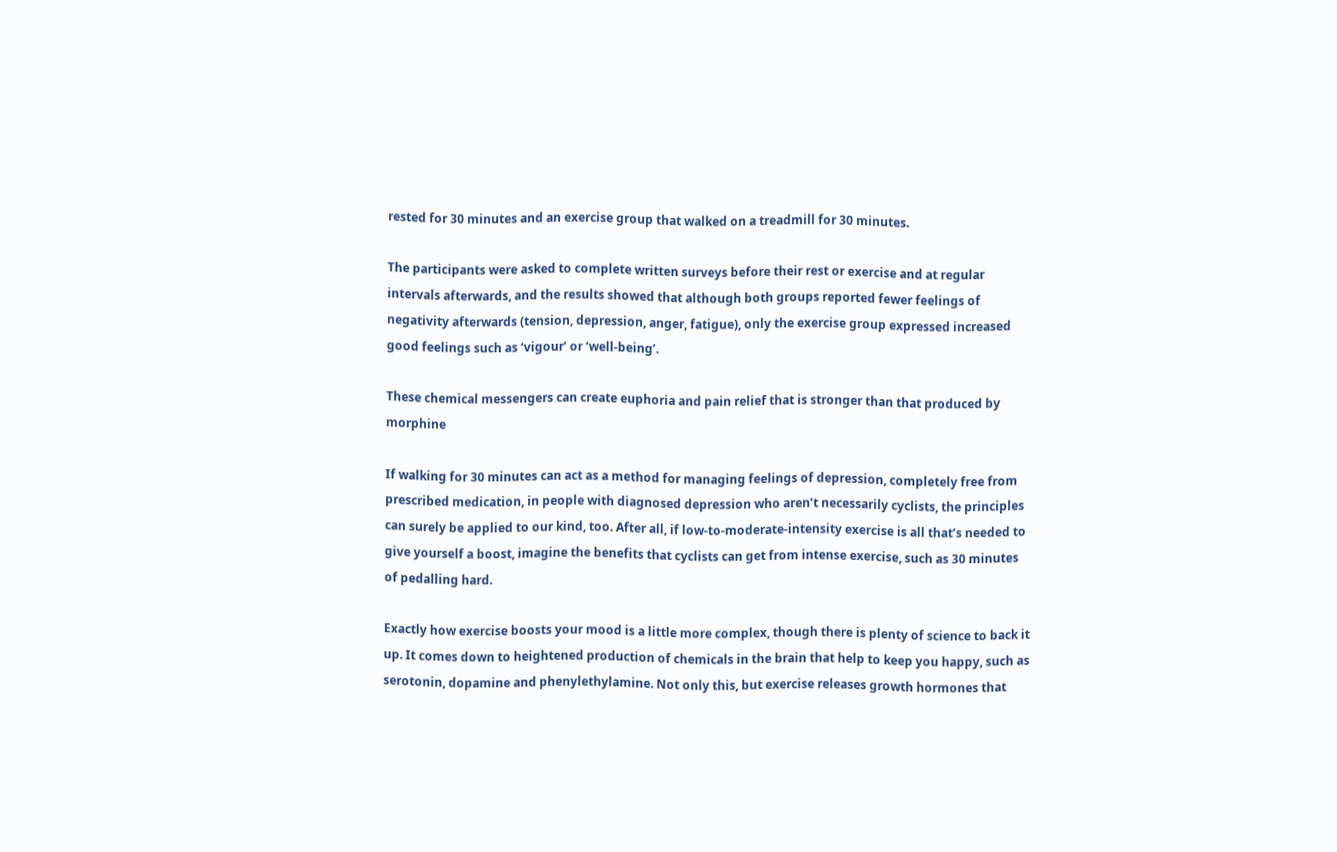rested for 30 minutes and an exercise group that walked on a treadmill for 30 minutes.

The participants were asked to complete written surveys before their rest or exercise and at regular intervals afterwards, and the results showed that although both groups reported fewer feelings of negativity afterwards (tension, depression, anger, fatigue), only the exercise group expressed increased good feelings such as ‘vigour’ or ‘well-being’.

These chemical messengers can create euphoria and pain relief that is stronger than that produced by morphine

If walking for 30 minutes can act as a method for managing feelings of depression, completely free from prescribed medication, in people with diagnosed depression who aren’t necessarily cyclists, the principles can surely be applied to our kind, too. After all, if low-to-moderate-intensity exercise is all that’s needed to give yourself a boost, imagine the benefits that cyclists can get from intense exercise, such as 30 minutes of pedalling hard.

Exactly how exercise boosts your mood is a little more complex, though there is plenty of science to back it up. It comes down to heightened production of chemicals in the brain that help to keep you happy, such as serotonin, dopamine and phenylethylamine. Not only this, but exercise releases growth hormones that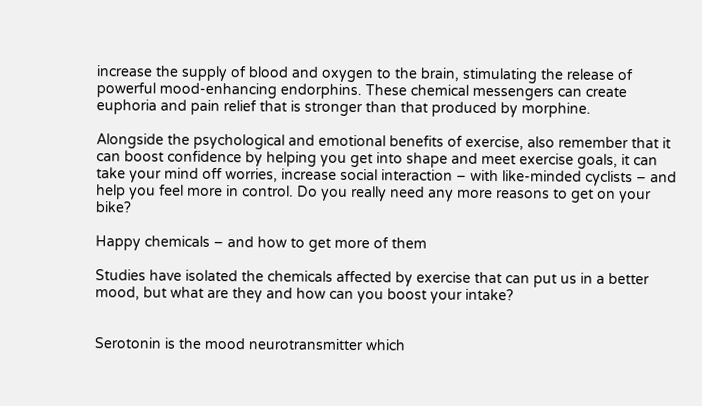increase the supply of blood and oxygen to the brain, stimulating the release of powerful mood-enhancing endorphins. These chemical messengers can create euphoria and pain relief that is stronger than that produced by morphine.

Alongside the psychological and emotional benefits of exercise, also remember that it can boost confidence by helping you get into shape and meet exercise goals, it can take your mind off worries, increase social interaction – with like-minded cyclists – and help you feel more in control. Do you really need any more reasons to get on your bike?

Happy chemicals – and how to get more of them

Studies have isolated the chemicals affected by exercise that can put us in a better mood, but what are they and how can you boost your intake?


Serotonin is the mood neurotransmitter which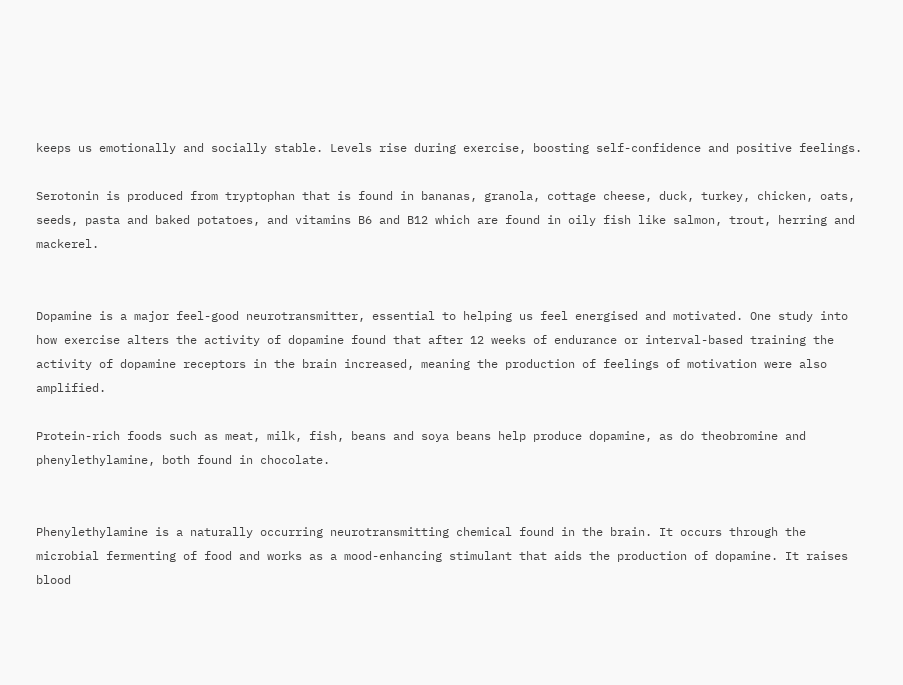keeps us emotionally and socially stable. Levels rise during exercise, boosting self-confidence and positive feelings.

Serotonin is produced from tryptophan that is found in bananas, granola, cottage cheese, duck, turkey, chicken, oats, seeds, pasta and baked potatoes, and vitamins B6 and B12 which are found in oily fish like salmon, trout, herring and mackerel.


Dopamine is a major feel-good neurotransmitter, essential to helping us feel energised and motivated. One study into how exercise alters the activity of dopamine found that after 12 weeks of endurance or interval-based training the activity of dopamine receptors in the brain increased, meaning the production of feelings of motivation were also amplified.

Protein-rich foods such as meat, milk, fish, beans and soya beans help produce dopamine, as do theobromine and phenylethylamine, both found in chocolate.


Phenylethylamine is a naturally occurring neurotransmitting chemical found in the brain. It occurs through the microbial fermenting of food and works as a mood-enhancing stimulant that aids the production of dopamine. It raises blood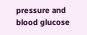pressure and blood glucose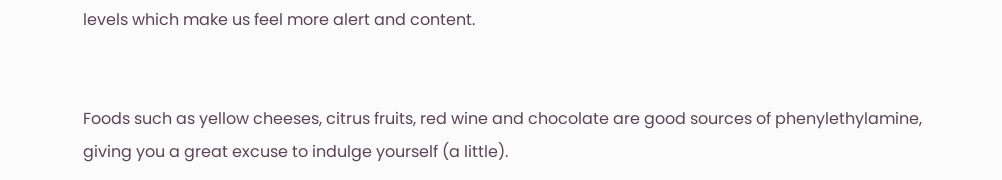levels which make us feel more alert and content.


Foods such as yellow cheeses, citrus fruits, red wine and chocolate are good sources of phenylethylamine, giving you a great excuse to indulge yourself (a little).